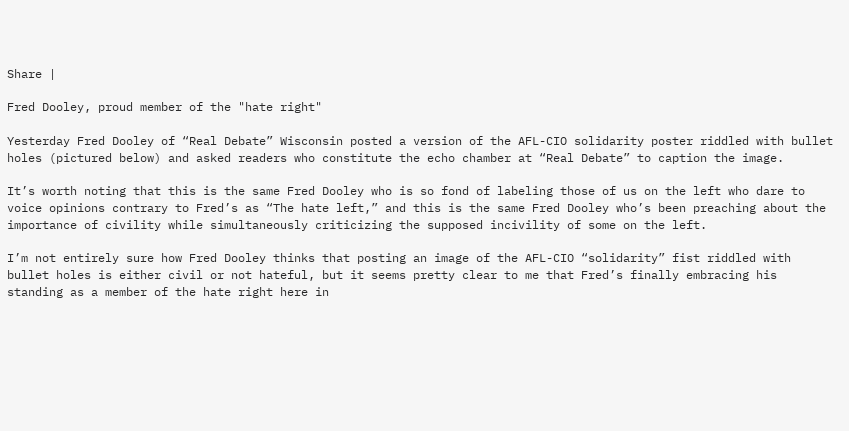Share |

Fred Dooley, proud member of the "hate right"

Yesterday Fred Dooley of “Real Debate” Wisconsin posted a version of the AFL-CIO solidarity poster riddled with bullet holes (pictured below) and asked readers who constitute the echo chamber at “Real Debate” to caption the image.

It’s worth noting that this is the same Fred Dooley who is so fond of labeling those of us on the left who dare to voice opinions contrary to Fred’s as “The hate left,” and this is the same Fred Dooley who’s been preaching about the importance of civility while simultaneously criticizing the supposed incivility of some on the left.

I’m not entirely sure how Fred Dooley thinks that posting an image of the AFL-CIO “solidarity” fist riddled with bullet holes is either civil or not hateful, but it seems pretty clear to me that Fred’s finally embracing his standing as a member of the hate right here in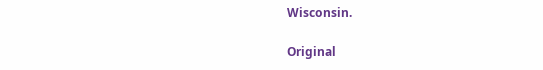Wisconsin.

Original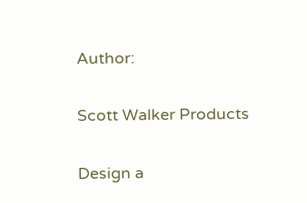Author:

Scott Walker Products

Design a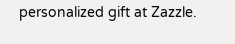personalized gift at Zazzle.